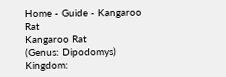Home - Guide - Kangaroo Rat
Kangaroo Rat
(Genus: Dipodomys)
Kingdom: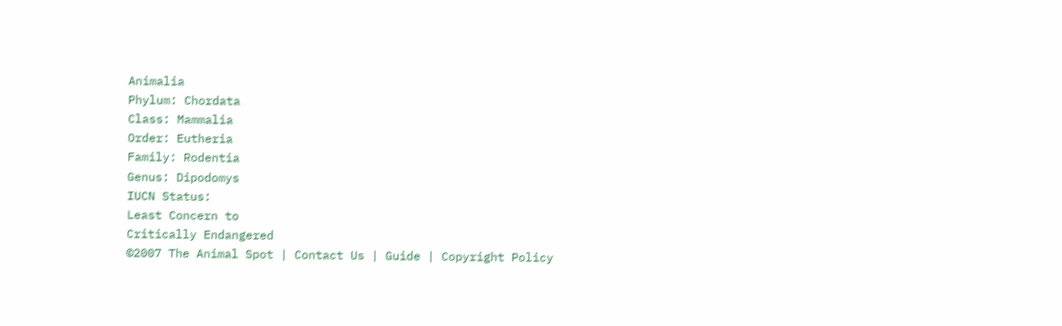Animalia
Phylum: Chordata
Class: Mammalia
Order: Eutheria
Family: Rodentia
Genus: Dipodomys
IUCN Status:
Least Concern to
Critically Endangered
©2007 The Animal Spot | Contact Us | Guide | Copyright Policy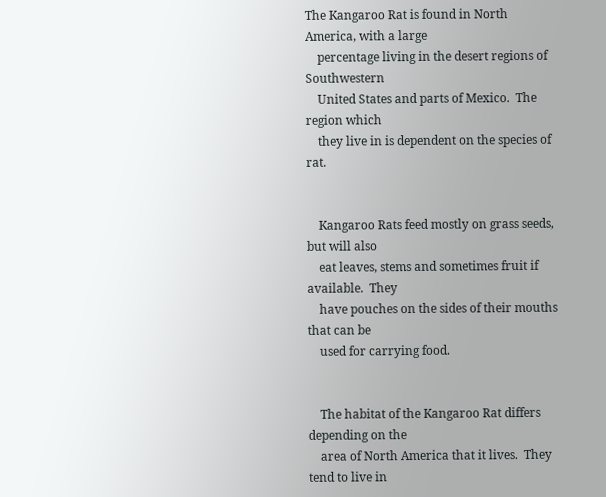The Kangaroo Rat is found in North America, with a large
    percentage living in the desert regions of Southwestern
    United States and parts of Mexico.  The region which
    they live in is dependent on the species of rat.


    Kangaroo Rats feed mostly on grass seeds, but will also
    eat leaves, stems and sometimes fruit if available.  They
    have pouches on the sides of their mouths that can be
    used for carrying food.


    The habitat of the Kangaroo Rat differs depending on the
    area of North America that it lives.  They tend to live in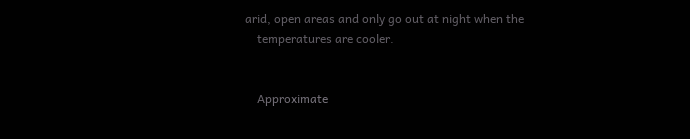arid, open areas and only go out at night when the
    temperatures are cooler.


    Approximate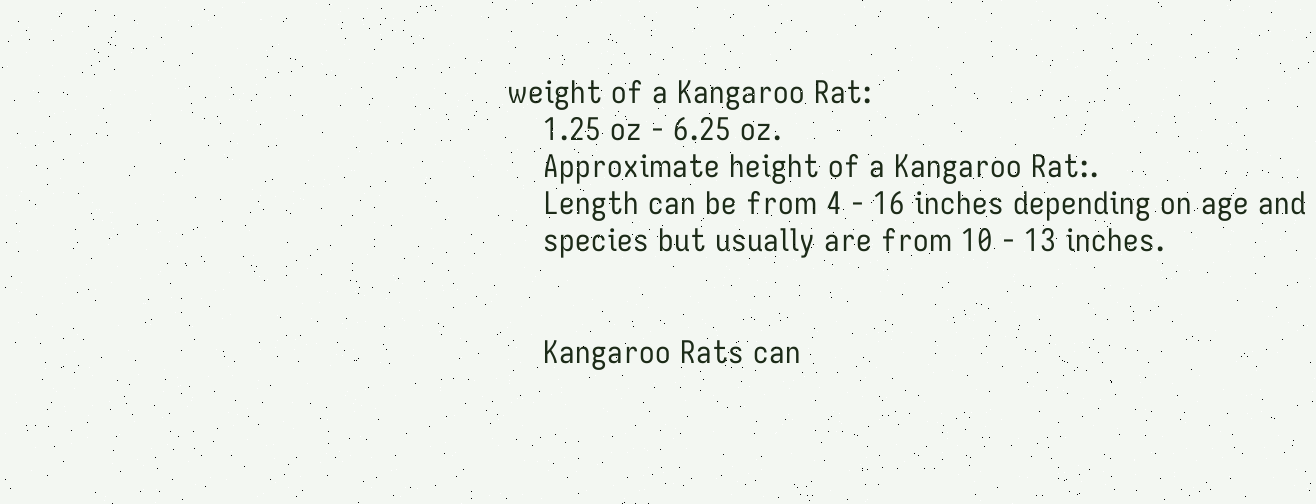weight of a Kangaroo Rat:
    1.25 oz - 6.25 oz.
    Approximate height of a Kangaroo Rat:.
    Length can be from 4 - 16 inches depending on age and
    species but usually are from 10 - 13 inches.


    Kangaroo Rats can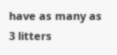have as many as 3 litters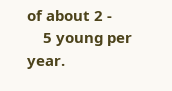of about 2 -
    5 young per year.